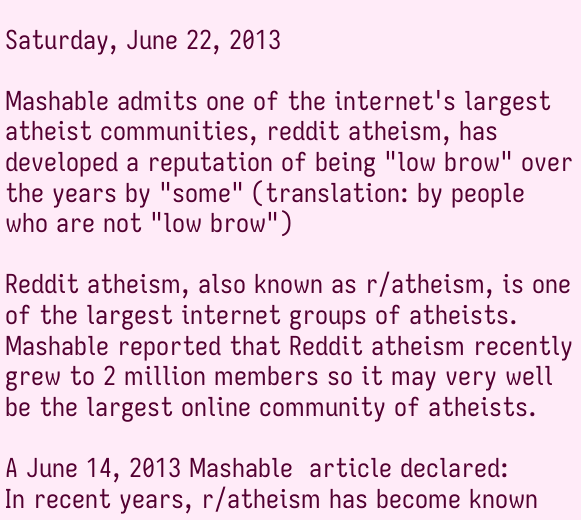Saturday, June 22, 2013

Mashable admits one of the internet's largest atheist communities, reddit atheism, has developed a reputation of being "low brow" over the years by "some" (translation: by people who are not "low brow")

Reddit atheism, also known as r/atheism, is one of the largest internet groups of atheists.  Mashable reported that Reddit atheism recently grew to 2 million members so it may very well be the largest online community of atheists.

A June 14, 2013 Mashable  article declared:
In recent years, r/atheism has become known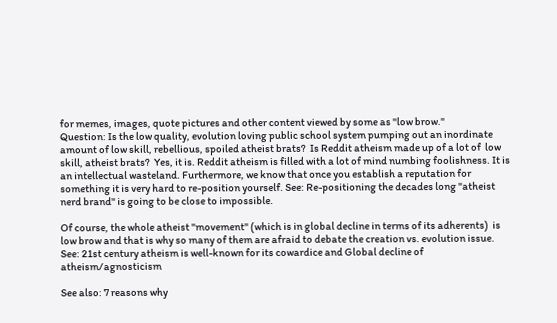for memes, images, quote pictures and other content viewed by some as "low brow."
Question: Is the low quality, evolution loving public school system pumping out an inordinate amount of low skill, rebellious, spoiled atheist brats?  Is Reddit atheism made up of a lot of  low skill, atheist brats?  Yes, it is. Reddit atheism is filled with a lot of mind numbing foolishness. It is an intellectual wasteland. Furthermore, we know that once you establish a reputation for something it is very hard to re-position yourself. See: Re-positioning the decades long "atheist nerd brand" is going to be close to impossible.

Of course, the whole atheist "movement" (which is in global decline in terms of its adherents)  is low brow and that is why so many of them are afraid to debate the creation vs. evolution issue. See: 21st century atheism is well-known for its cowardice and Global decline of atheism/agnosticism

See also: 7 reasons why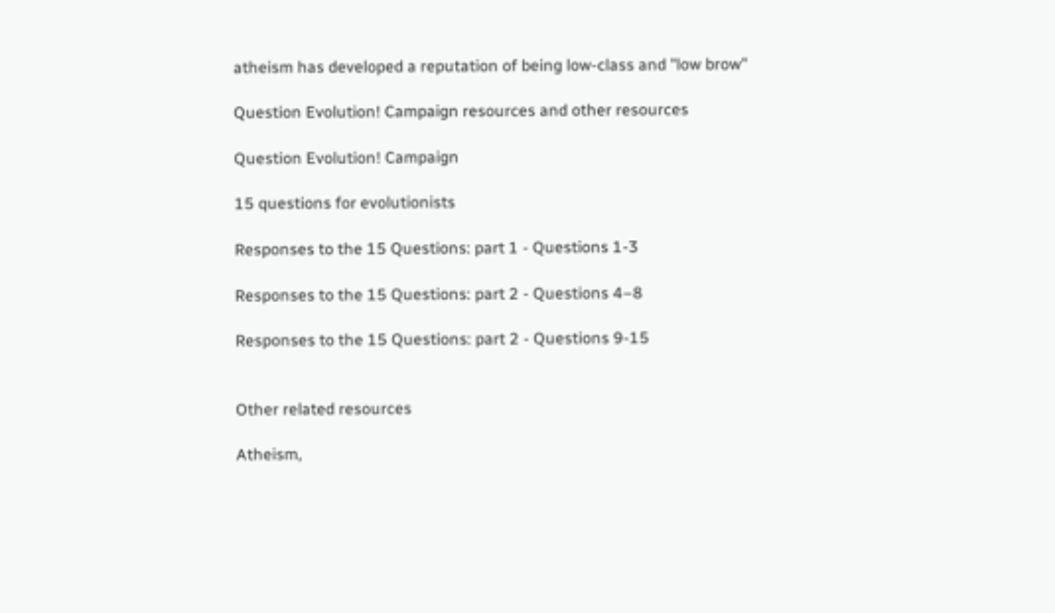atheism has developed a reputation of being low-class and "low brow"

Question Evolution! Campaign resources and other resources

Question Evolution! Campaign

15 questions for evolutionists

Responses to the 15 Questions: part 1 - Questions 1-3

Responses to the 15 Questions: part 2 - Questions 4–8

Responses to the 15 Questions: part 2 - Questions 9-15


Other related resources

Atheism,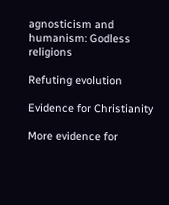agnosticism and humanism: Godless religions

Refuting evolution

Evidence for Christianity

More evidence for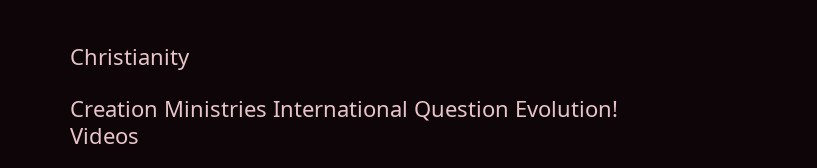Christianity

Creation Ministries International Question Evolution! Videos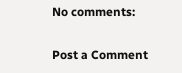No comments:

Post a Comment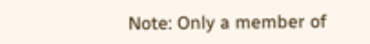Note: Only a member of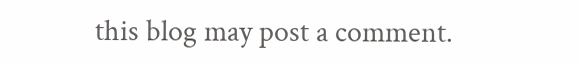this blog may post a comment.